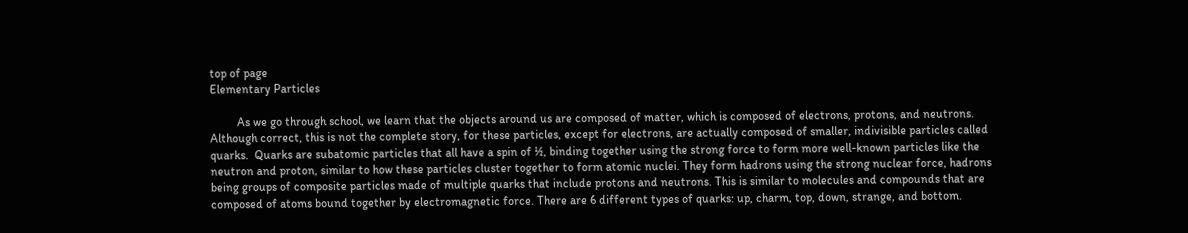top of page
Elementary Particles

         As we go through school, we learn that the objects around us are composed of matter, which is composed of electrons, protons, and neutrons. Although correct, this is not the complete story, for these particles, except for electrons, are actually composed of smaller, indivisible particles called quarks.  Quarks are subatomic particles that all have a spin of ½, binding together using the strong force to form more well-known particles like the neutron and proton, similar to how these particles cluster together to form atomic nuclei. They form hadrons using the strong nuclear force, hadrons being groups of composite particles made of multiple quarks that include protons and neutrons. This is similar to molecules and compounds that are composed of atoms bound together by electromagnetic force. There are 6 different types of quarks: up, charm, top, down, strange, and bottom.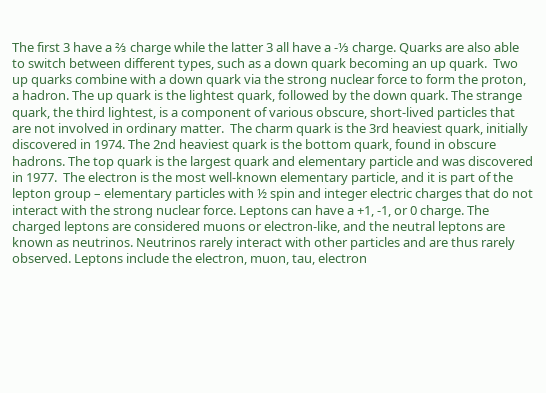The first 3 have a ⅔ charge while the latter 3 all have a -⅓ charge. Quarks are also able to switch between different types, such as a down quark becoming an up quark.  Two up quarks combine with a down quark via the strong nuclear force to form the proton, a hadron. The up quark is the lightest quark, followed by the down quark. The strange quark, the third lightest, is a component of various obscure, short-lived particles that are not involved in ordinary matter.  The charm quark is the 3rd heaviest quark, initially discovered in 1974. The 2nd heaviest quark is the bottom quark, found in obscure hadrons. The top quark is the largest quark and elementary particle and was discovered in 1977.  The electron is the most well-known elementary particle, and it is part of the lepton group – elementary particles with ½ spin and integer electric charges that do not interact with the strong nuclear force. Leptons can have a +1, -1, or 0 charge. The charged leptons are considered muons or electron-like, and the neutral leptons are known as neutrinos. Neutrinos rarely interact with other particles and are thus rarely observed. Leptons include the electron, muon, tau, electron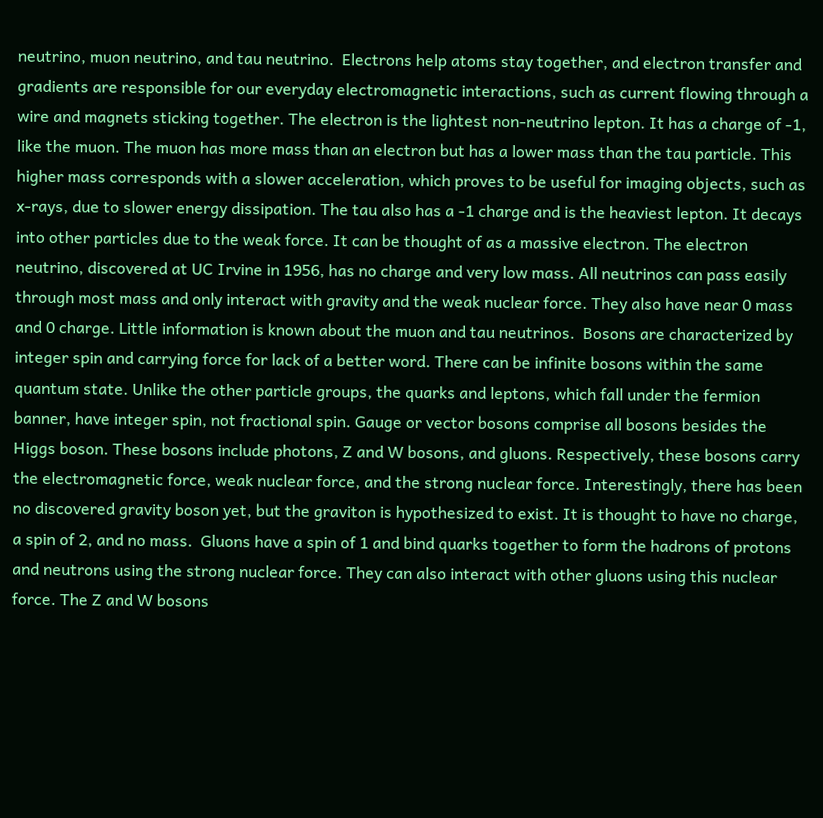neutrino, muon neutrino, and tau neutrino.  Electrons help atoms stay together, and electron transfer and gradients are responsible for our everyday electromagnetic interactions, such as current flowing through a wire and magnets sticking together. The electron is the lightest non-neutrino lepton. It has a charge of -1, like the muon. The muon has more mass than an electron but has a lower mass than the tau particle. This higher mass corresponds with a slower acceleration, which proves to be useful for imaging objects, such as x-rays, due to slower energy dissipation. The tau also has a -1 charge and is the heaviest lepton. It decays into other particles due to the weak force. It can be thought of as a massive electron. The electron neutrino, discovered at UC Irvine in 1956, has no charge and very low mass. All neutrinos can pass easily through most mass and only interact with gravity and the weak nuclear force. They also have near 0 mass and 0 charge. Little information is known about the muon and tau neutrinos.  Bosons are characterized by integer spin and carrying force for lack of a better word. There can be infinite bosons within the same quantum state. Unlike the other particle groups, the quarks and leptons, which fall under the fermion banner, have integer spin, not fractional spin. Gauge or vector bosons comprise all bosons besides the Higgs boson. These bosons include photons, Z and W bosons, and gluons. Respectively, these bosons carry the electromagnetic force, weak nuclear force, and the strong nuclear force. Interestingly, there has been no discovered gravity boson yet, but the graviton is hypothesized to exist. It is thought to have no charge, a spin of 2, and no mass.  Gluons have a spin of 1 and bind quarks together to form the hadrons of protons and neutrons using the strong nuclear force. They can also interact with other gluons using this nuclear force. The Z and W bosons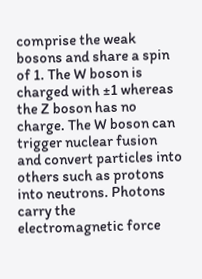comprise the weak bosons and share a spin of 1. The W boson is charged with ±1 whereas the Z boson has no charge. The W boson can trigger nuclear fusion and convert particles into others such as protons into neutrons. Photons carry the electromagnetic force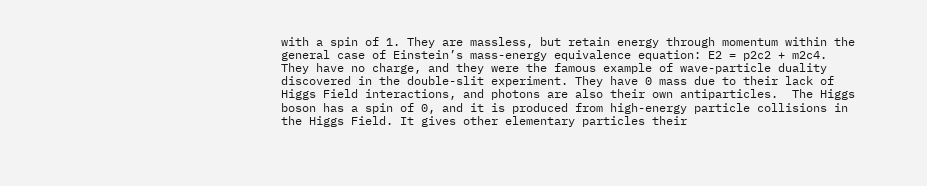with a spin of 1. They are massless, but retain energy through momentum within the general case of Einstein’s mass-energy equivalence equation: E2 = p2c2 + m2c4. They have no charge, and they were the famous example of wave-particle duality discovered in the double-slit experiment. They have 0 mass due to their lack of Higgs Field interactions, and photons are also their own antiparticles.  The Higgs boson has a spin of 0, and it is produced from high-energy particle collisions in the Higgs Field. It gives other elementary particles their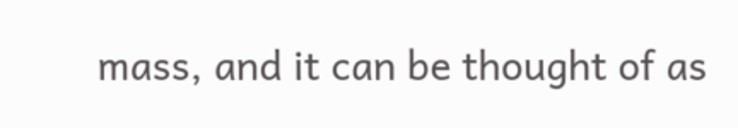mass, and it can be thought of as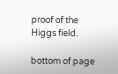proof of the Higgs field.

bottom of page